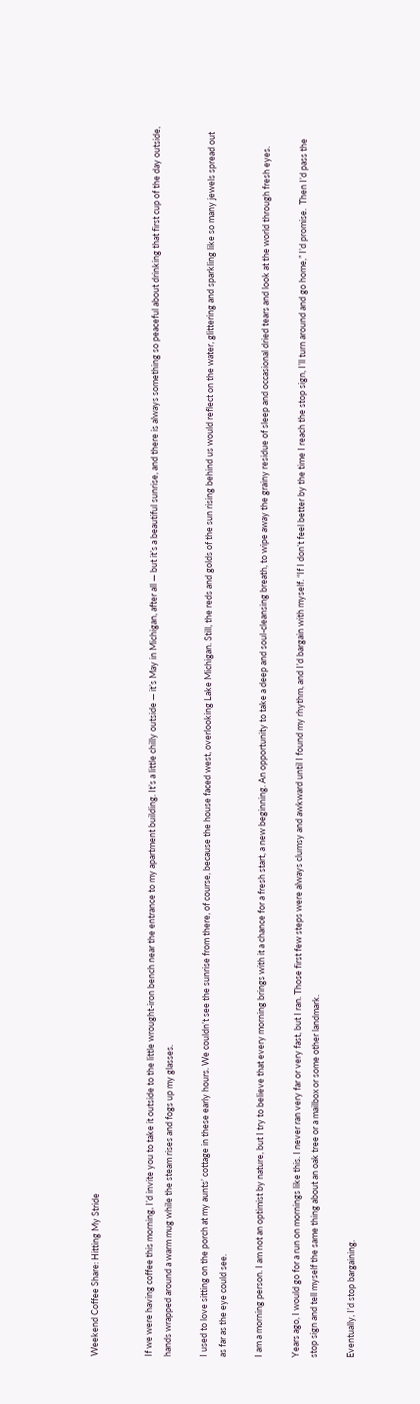Weekend Coffee Share: Hitting My Stride


If we were having coffee this morning, I’d invite you to take it outside to the little wrought-iron bench near the entrance to my apartment building. It’s a little chilly outside — it’s May in Michigan, after all — but it’s a beautiful sunrise, and there is always something so peaceful about drinking that first cup of the day outside, hands wrapped around a warm mug while the steam rises and fogs up my glasses.

I used to love sitting on the porch at my aunts’ cottage in these early hours. We couldn’t see the sunrise from there, of course, because the house faced west, overlooking Lake Michigan. Still, the reds and golds of the sun rising behind us would reflect on the water, glittering and sparkling like so many jewels spread out as far as the eye could see.

I am a morning person. I am not an optimist by nature, but I try to believe that every morning brings with it a chance for a fresh start, a new beginning. An opportunity to take a deep and soul-cleansing breath, to wipe away the grainy residue of sleep and occasional dried tears and look at the world through fresh eyes.

Years ago, I would go for a run on mornings like this. I never ran very far or very fast, but I ran. Those first few steps were always clumsy and awkward until I found my rhythm, and I’d bargain with myself. “If I don’t feel better by the time I reach the stop sign, I’ll turn around and go home,” I’d promise.  Then I’d pass the stop sign and tell myself the same thing about an oak tree or a mailbox or some other landmark.

Eventually, I’d stop bargaining.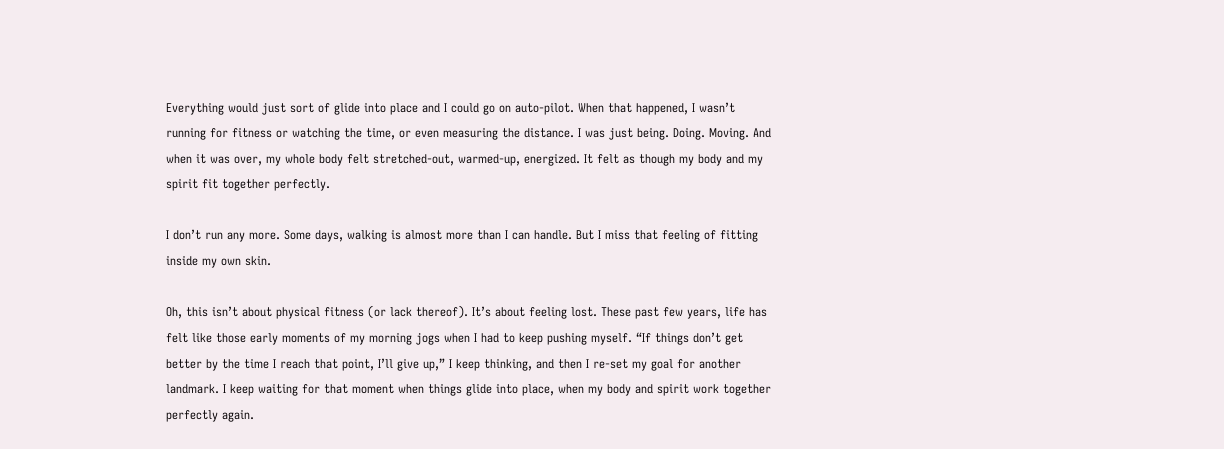Everything would just sort of glide into place and I could go on auto-pilot. When that happened, I wasn’t running for fitness or watching the time, or even measuring the distance. I was just being. Doing. Moving. And when it was over, my whole body felt stretched-out, warmed-up, energized. It felt as though my body and my spirit fit together perfectly.

I don’t run any more. Some days, walking is almost more than I can handle. But I miss that feeling of fitting inside my own skin.

Oh, this isn’t about physical fitness (or lack thereof). It’s about feeling lost. These past few years, life has felt like those early moments of my morning jogs when I had to keep pushing myself. “If things don’t get better by the time I reach that point, I’ll give up,” I keep thinking, and then I re-set my goal for another landmark. I keep waiting for that moment when things glide into place, when my body and spirit work together perfectly again.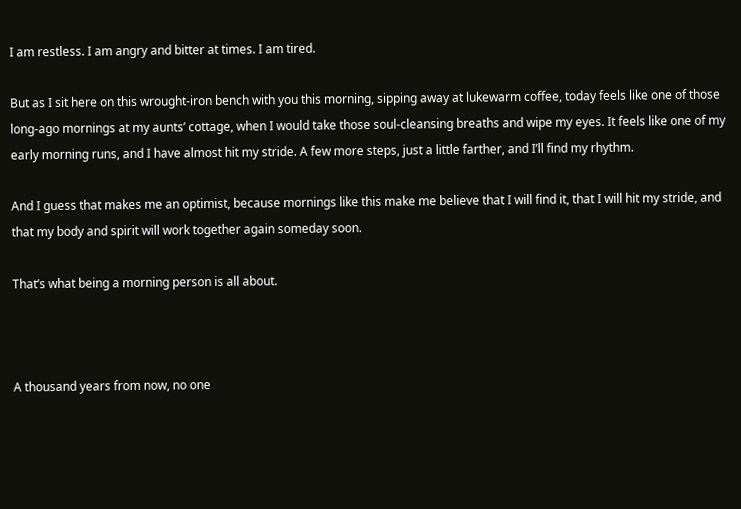I am restless. I am angry and bitter at times. I am tired.

But as I sit here on this wrought-iron bench with you this morning, sipping away at lukewarm coffee, today feels like one of those long-ago mornings at my aunts’ cottage, when I would take those soul-cleansing breaths and wipe my eyes. It feels like one of my early morning runs, and I have almost hit my stride. A few more steps, just a little farther, and I’ll find my rhythm.

And I guess that makes me an optimist, because mornings like this make me believe that I will find it, that I will hit my stride, and that my body and spirit will work together again someday soon.

That’s what being a morning person is all about.



A thousand years from now, no one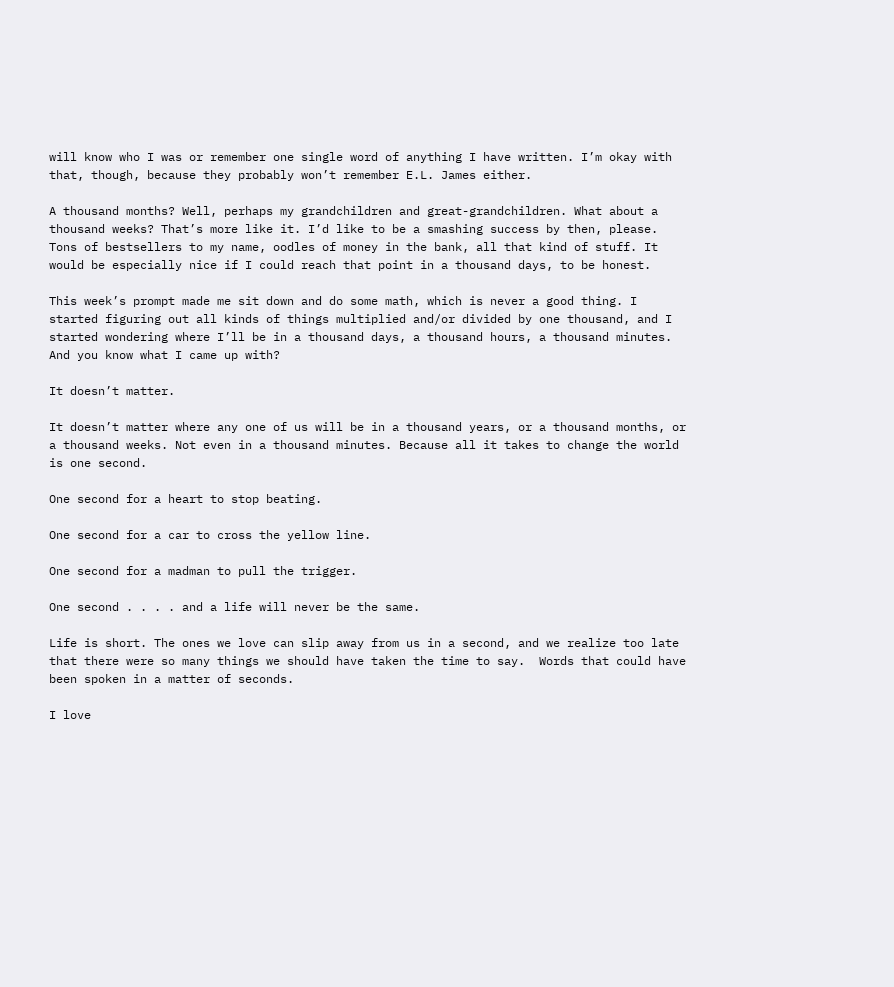will know who I was or remember one single word of anything I have written. I’m okay with that, though, because they probably won’t remember E.L. James either.

A thousand months? Well, perhaps my grandchildren and great-grandchildren. What about a thousand weeks? That’s more like it. I’d like to be a smashing success by then, please. Tons of bestsellers to my name, oodles of money in the bank, all that kind of stuff. It would be especially nice if I could reach that point in a thousand days, to be honest.

This week’s prompt made me sit down and do some math, which is never a good thing. I started figuring out all kinds of things multiplied and/or divided by one thousand, and I started wondering where I’ll be in a thousand days, a thousand hours, a thousand minutes. And you know what I came up with?

It doesn’t matter.

It doesn’t matter where any one of us will be in a thousand years, or a thousand months, or a thousand weeks. Not even in a thousand minutes. Because all it takes to change the world is one second.

One second for a heart to stop beating.

One second for a car to cross the yellow line.

One second for a madman to pull the trigger.

One second . . . . and a life will never be the same.

Life is short. The ones we love can slip away from us in a second, and we realize too late that there were so many things we should have taken the time to say.  Words that could have been spoken in a matter of seconds.

I love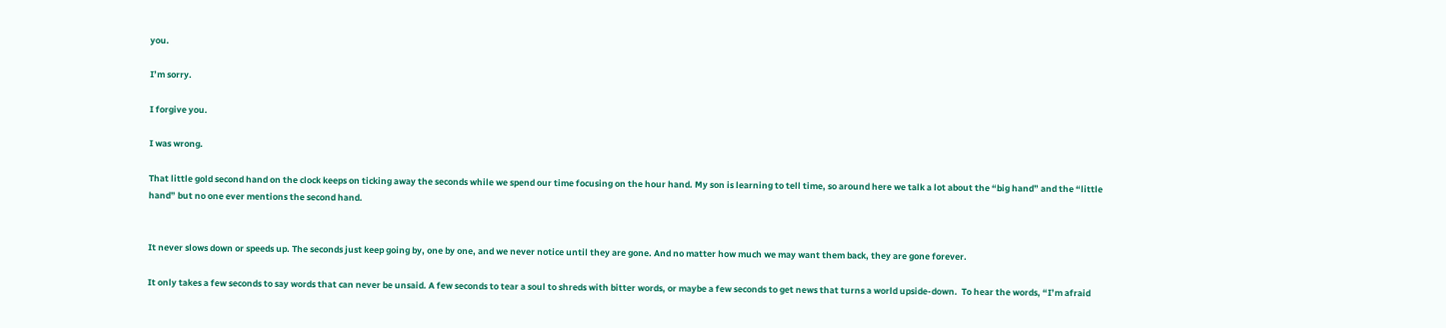you.

I’m sorry.

I forgive you.

I was wrong.

That little gold second hand on the clock keeps on ticking away the seconds while we spend our time focusing on the hour hand. My son is learning to tell time, so around here we talk a lot about the “big hand” and the “little hand” but no one ever mentions the second hand.


It never slows down or speeds up. The seconds just keep going by, one by one, and we never notice until they are gone. And no matter how much we may want them back, they are gone forever.

It only takes a few seconds to say words that can never be unsaid. A few seconds to tear a soul to shreds with bitter words, or maybe a few seconds to get news that turns a world upside-down.  To hear the words, “I’m afraid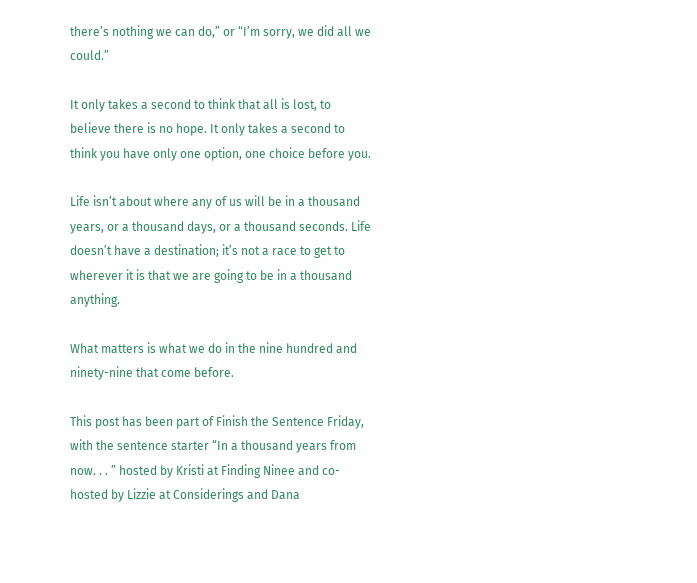there’s nothing we can do,” or “I’m sorry, we did all we could.”

It only takes a second to think that all is lost, to believe there is no hope. It only takes a second to think you have only one option, one choice before you.

Life isn’t about where any of us will be in a thousand years, or a thousand days, or a thousand seconds. Life doesn’t have a destination; it’s not a race to get to wherever it is that we are going to be in a thousand anything.

What matters is what we do in the nine hundred and ninety-nine that come before.

This post has been part of Finish the Sentence Friday, with the sentence starter “In a thousand years from now. . . ” hosted by Kristi at Finding Ninee and co-hosted by Lizzie at Considerings and Dana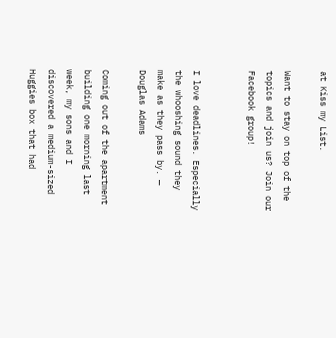at Kiss my List.

Want to stay on top of the topics and join us? Join our Facebook group!


I love deadlines. Especially the whooshing sound they make as they pass by. — Douglas Adams

Coming out of the apartment building one morning last week, my sons and I discovered a medium-sized Huggies box that had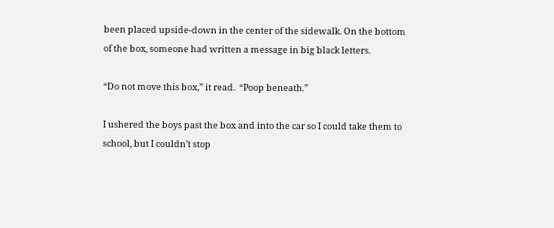been placed upside-down in the center of the sidewalk. On the bottom of the box, someone had written a message in big black letters.

“Do not move this box,” it read.  “Poop beneath.”

I ushered the boys past the box and into the car so I could take them to school, but I couldn’t stop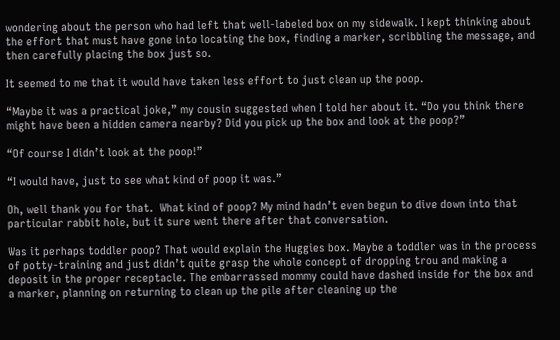wondering about the person who had left that well-labeled box on my sidewalk. I kept thinking about the effort that must have gone into locating the box, finding a marker, scribbling the message, and then carefully placing the box just so.

It seemed to me that it would have taken less effort to just clean up the poop.

“Maybe it was a practical joke,” my cousin suggested when I told her about it. “Do you think there might have been a hidden camera nearby? Did you pick up the box and look at the poop?”

“Of course I didn’t look at the poop!”

“I would have, just to see what kind of poop it was.”

Oh, well thank you for that.  What kind of poop? My mind hadn’t even begun to dive down into that particular rabbit hole, but it sure went there after that conversation.

Was it perhaps toddler poop? That would explain the Huggies box. Maybe a toddler was in the process of potty-training and just didn’t quite grasp the whole concept of dropping trou and making a deposit in the proper receptacle. The embarrassed mommy could have dashed inside for the box and a marker, planning on returning to clean up the pile after cleaning up the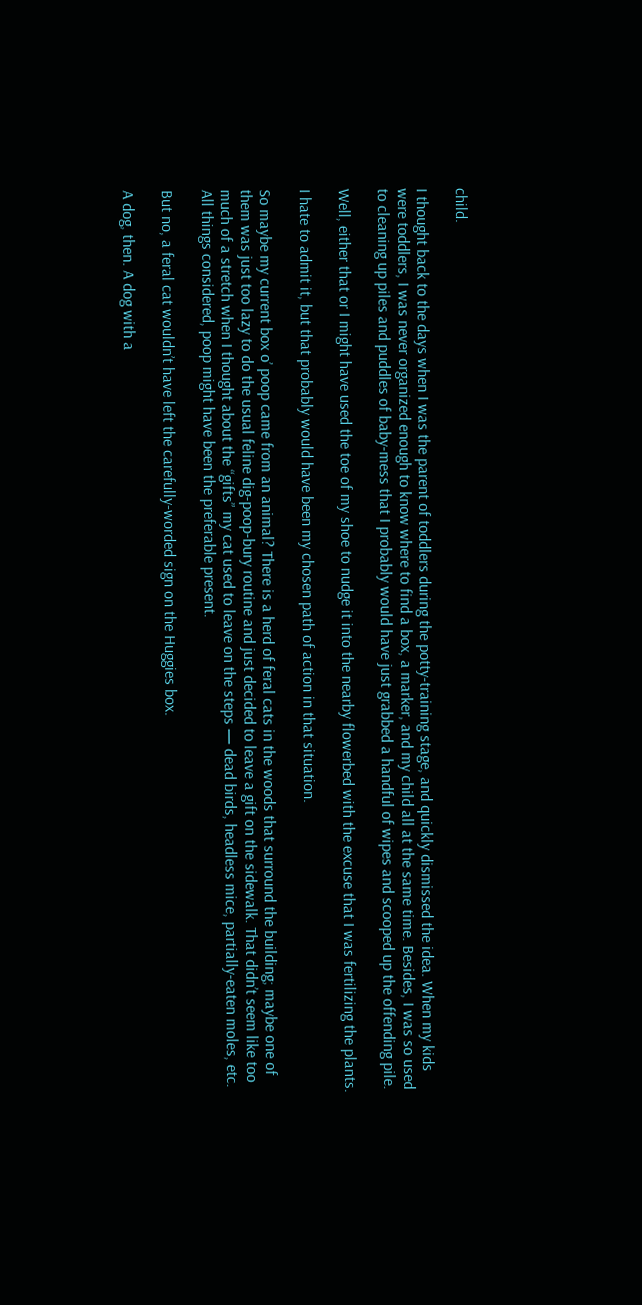child.

I thought back to the days when I was the parent of toddlers during the potty-training stage, and quickly dismissed the idea. When my kids were toddlers, I was never organized enough to know where to find a box, a marker, and my child all at the same time. Besides, I was so used to cleaning up piles and puddles of baby-mess that I probably would have just grabbed a handful of wipes and scooped up the offending pile.

Well, either that or I might have used the toe of my shoe to nudge it into the nearby flowerbed with the excuse that I was fertilizing the plants.

I hate to admit it, but that probably would have been my chosen path of action in that situation.

So maybe my current box o’ poop came from an animal? There is a herd of feral cats in the woods that surround the building; maybe one of them was just too lazy to do the usual feline dig-poop-bury routine and just decided to leave a gift on the sidewalk. That didn’t seem like too much of a stretch when I thought about the “gifts” my cat used to leave on the steps — dead birds, headless mice, partially-eaten moles, etc. All things considered, poop might have been the preferable present.

But no, a feral cat wouldn’t have left the carefully-worded sign on the Huggies box.

A dog, then. A dog with a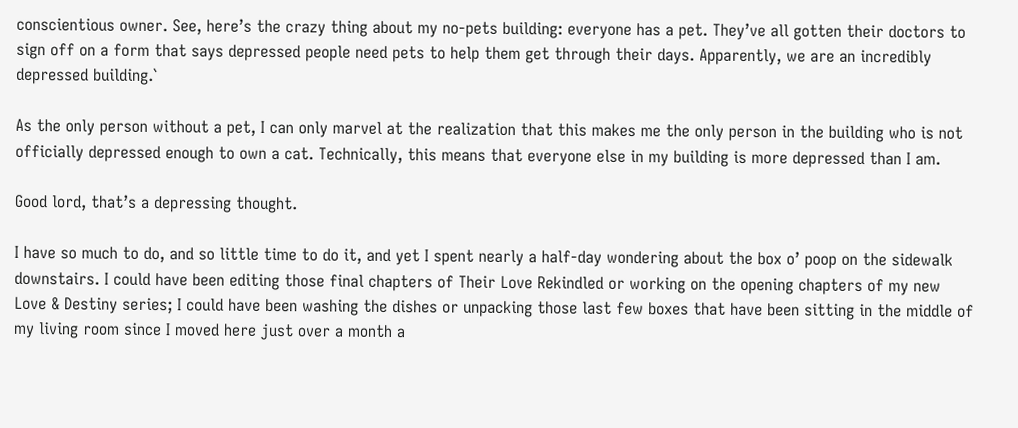conscientious owner. See, here’s the crazy thing about my no-pets building: everyone has a pet. They’ve all gotten their doctors to sign off on a form that says depressed people need pets to help them get through their days. Apparently, we are an incredibly depressed building.`

As the only person without a pet, I can only marvel at the realization that this makes me the only person in the building who is not officially depressed enough to own a cat. Technically, this means that everyone else in my building is more depressed than I am.

Good lord, that’s a depressing thought.

I have so much to do, and so little time to do it, and yet I spent nearly a half-day wondering about the box o’ poop on the sidewalk downstairs. I could have been editing those final chapters of Their Love Rekindled or working on the opening chapters of my new Love & Destiny series; I could have been washing the dishes or unpacking those last few boxes that have been sitting in the middle of my living room since I moved here just over a month a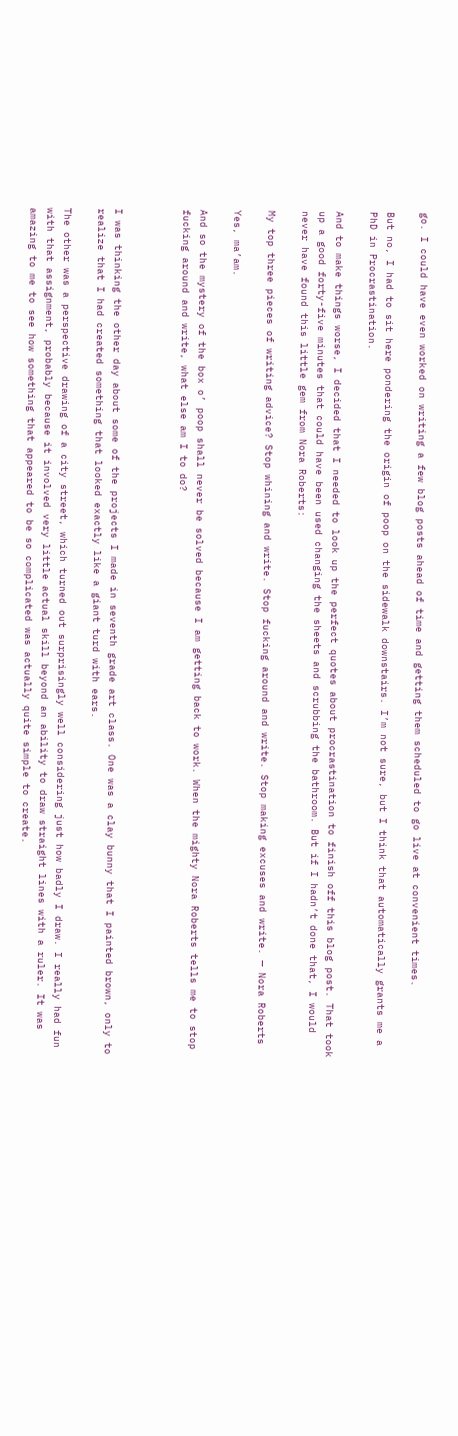go. I could have even worked on writing a few blog posts ahead of time and getting them scheduled to go live at convenient times.

But no, I had to sit here pondering the origin of poop on the sidewalk downstairs. I’m not sure, but I think that automatically grants me a PhD in Procrastination.

And to make things worse, I decided that I needed to look up the perfect quotes about procrastination to finish off this blog post. That took up a good forty-five minutes that could have been used changing the sheets and scrubbing the bathroom. But if I hadn’t done that, I would never have found this little gem from Nora Roberts:

My top three pieces of writing advice? Stop whining and write. Stop fucking around and write. Stop making excuses and write. — Nora Roberts

Yes, ma’am.

And so the mystery of the box o’ poop shall never be solved because I am getting back to work. When the mighty Nora Roberts tells me to stop fucking around and write, what else am I to do?



I was thinking the other day about some of the projects I made in seventh grade art class. One was a clay bunny that I painted brown, only to realize that I had created something that looked exactly like a giant turd with ears.

The other was a perspective drawing of a city street, which turned out surprisingly well considering just how badly I draw. I really had fun with that assignment, probably because it involved very little actual skill beyond an ability to draw straight lines with a ruler. It was amazing to me to see how something that appeared to be so complicated was actually quite simple to create.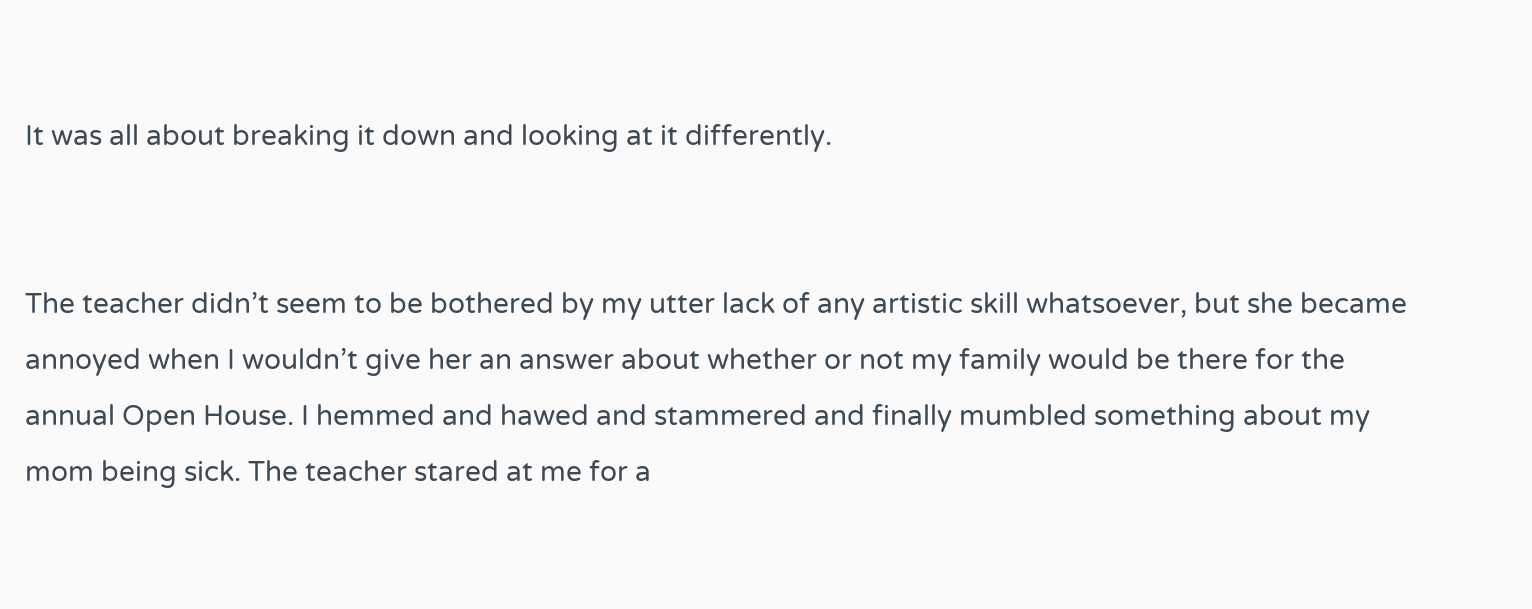It was all about breaking it down and looking at it differently.


The teacher didn’t seem to be bothered by my utter lack of any artistic skill whatsoever, but she became annoyed when I wouldn’t give her an answer about whether or not my family would be there for the annual Open House. I hemmed and hawed and stammered and finally mumbled something about my mom being sick. The teacher stared at me for a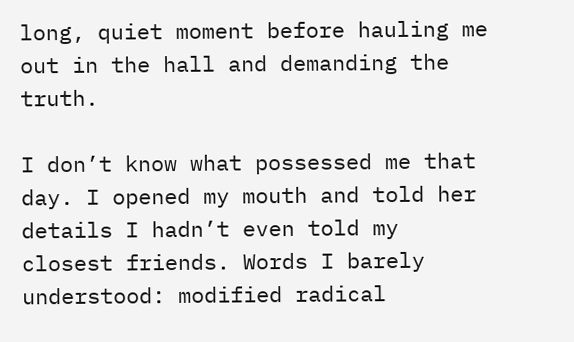long, quiet moment before hauling me out in the hall and demanding the truth.

I don’t know what possessed me that day. I opened my mouth and told her details I hadn’t even told my closest friends. Words I barely understood: modified radical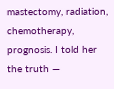mastectomy, radiation, chemotherapy, prognosis. I told her the truth —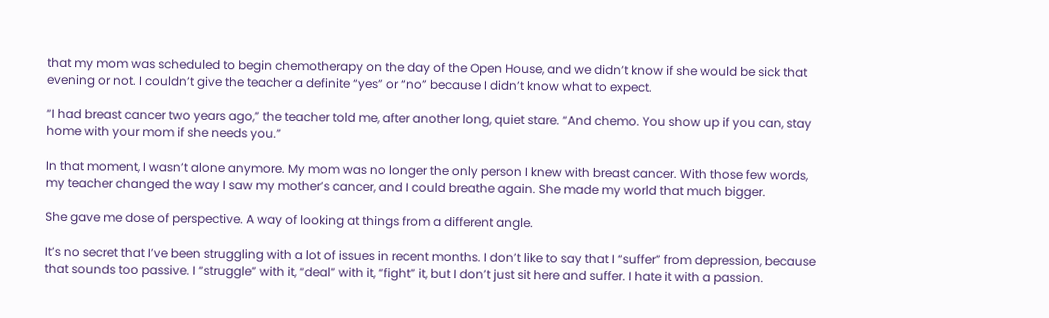that my mom was scheduled to begin chemotherapy on the day of the Open House, and we didn’t know if she would be sick that evening or not. I couldn’t give the teacher a definite “yes” or “no” because I didn’t know what to expect.

“I had breast cancer two years ago,” the teacher told me, after another long, quiet stare. “And chemo. You show up if you can, stay home with your mom if she needs you.”

In that moment, I wasn’t alone anymore. My mom was no longer the only person I knew with breast cancer. With those few words, my teacher changed the way I saw my mother’s cancer, and I could breathe again. She made my world that much bigger.

She gave me dose of perspective. A way of looking at things from a different angle.

It’s no secret that I’ve been struggling with a lot of issues in recent months. I don’t like to say that I “suffer” from depression, because that sounds too passive. I “struggle” with it, “deal” with it, “fight” it, but I don’t just sit here and suffer. I hate it with a passion.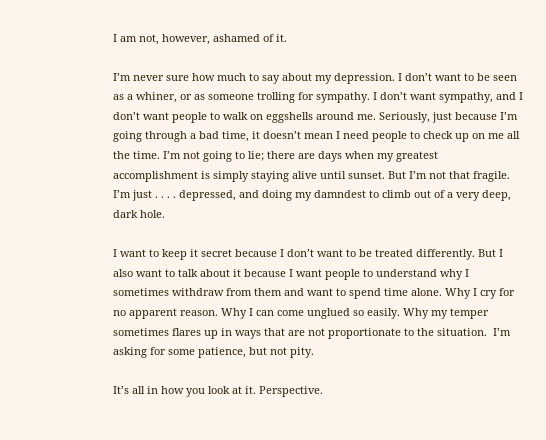I am not, however, ashamed of it.

I’m never sure how much to say about my depression. I don’t want to be seen as a whiner, or as someone trolling for sympathy. I don’t want sympathy, and I don’t want people to walk on eggshells around me. Seriously, just because I’m going through a bad time, it doesn’t mean I need people to check up on me all the time. I’m not going to lie; there are days when my greatest accomplishment is simply staying alive until sunset. But I’m not that fragile. I’m just . . . . depressed, and doing my damndest to climb out of a very deep, dark hole.

I want to keep it secret because I don’t want to be treated differently. But I also want to talk about it because I want people to understand why I sometimes withdraw from them and want to spend time alone. Why I cry for no apparent reason. Why I can come unglued so easily. Why my temper sometimes flares up in ways that are not proportionate to the situation.  I’m asking for some patience, but not pity.

It’s all in how you look at it. Perspective.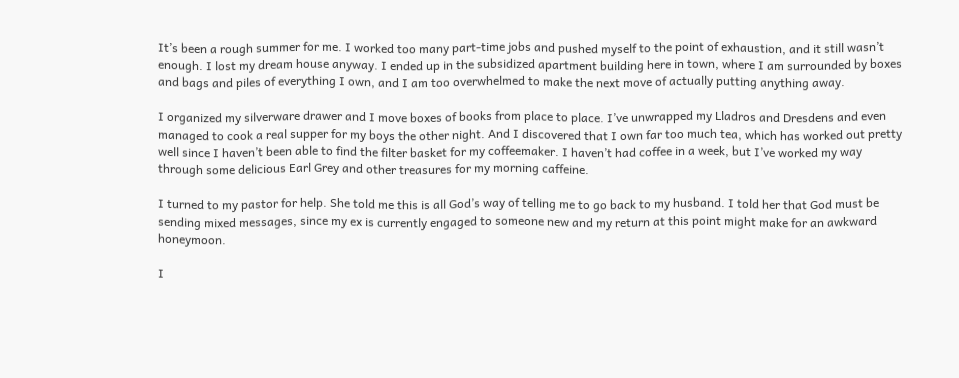It’s been a rough summer for me. I worked too many part-time jobs and pushed myself to the point of exhaustion, and it still wasn’t enough. I lost my dream house anyway. I ended up in the subsidized apartment building here in town, where I am surrounded by boxes and bags and piles of everything I own, and I am too overwhelmed to make the next move of actually putting anything away.

I organized my silverware drawer and I move boxes of books from place to place. I’ve unwrapped my Lladros and Dresdens and even managed to cook a real supper for my boys the other night. And I discovered that I own far too much tea, which has worked out pretty well since I haven’t been able to find the filter basket for my coffeemaker. I haven’t had coffee in a week, but I’ve worked my way through some delicious Earl Grey and other treasures for my morning caffeine.

I turned to my pastor for help. She told me this is all God’s way of telling me to go back to my husband. I told her that God must be sending mixed messages, since my ex is currently engaged to someone new and my return at this point might make for an awkward honeymoon.

I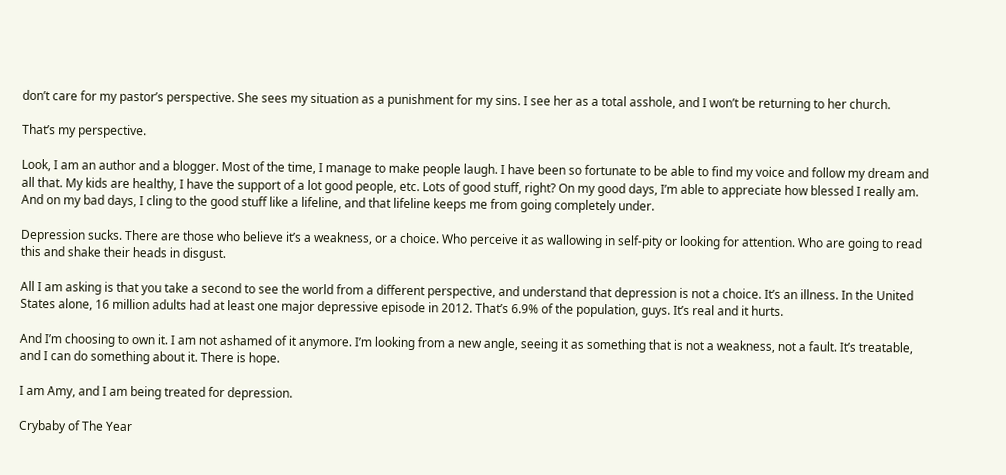don’t care for my pastor’s perspective. She sees my situation as a punishment for my sins. I see her as a total asshole, and I won’t be returning to her church.

That’s my perspective.

Look, I am an author and a blogger. Most of the time, I manage to make people laugh. I have been so fortunate to be able to find my voice and follow my dream and all that. My kids are healthy, I have the support of a lot good people, etc. Lots of good stuff, right? On my good days, I’m able to appreciate how blessed I really am. And on my bad days, I cling to the good stuff like a lifeline, and that lifeline keeps me from going completely under.

Depression sucks. There are those who believe it’s a weakness, or a choice. Who perceive it as wallowing in self-pity or looking for attention. Who are going to read this and shake their heads in disgust.

All I am asking is that you take a second to see the world from a different perspective, and understand that depression is not a choice. It’s an illness. In the United States alone, 16 million adults had at least one major depressive episode in 2012. That’s 6.9% of the population, guys. It’s real and it hurts.

And I’m choosing to own it. I am not ashamed of it anymore. I’m looking from a new angle, seeing it as something that is not a weakness, not a fault. It’s treatable, and I can do something about it. There is hope.

I am Amy, and I am being treated for depression.

Crybaby of The Year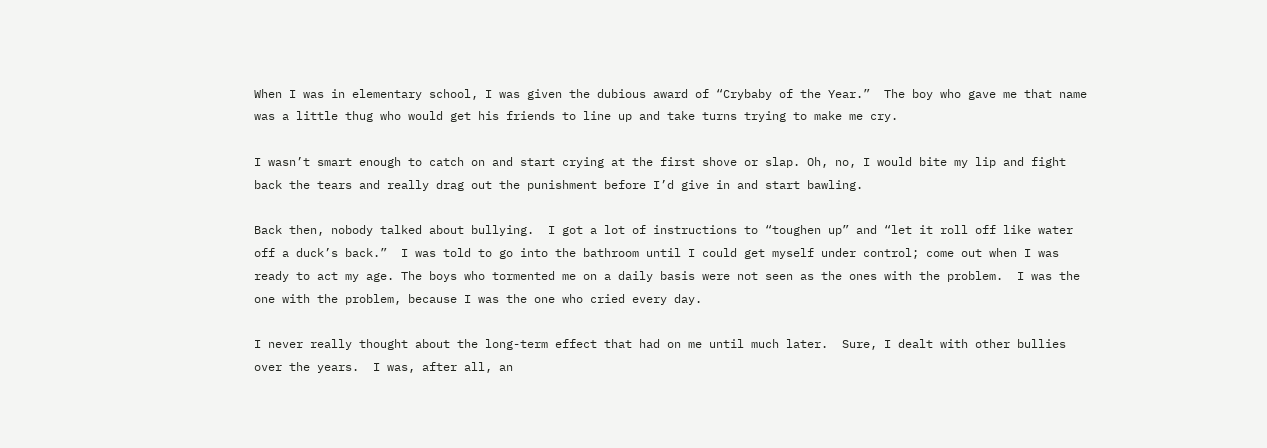When I was in elementary school, I was given the dubious award of “Crybaby of the Year.”  The boy who gave me that name was a little thug who would get his friends to line up and take turns trying to make me cry.

I wasn’t smart enough to catch on and start crying at the first shove or slap. Oh, no, I would bite my lip and fight back the tears and really drag out the punishment before I’d give in and start bawling.

Back then, nobody talked about bullying.  I got a lot of instructions to “toughen up” and “let it roll off like water off a duck’s back.”  I was told to go into the bathroom until I could get myself under control; come out when I was ready to act my age. The boys who tormented me on a daily basis were not seen as the ones with the problem.  I was the one with the problem, because I was the one who cried every day.

I never really thought about the long-term effect that had on me until much later.  Sure, I dealt with other bullies over the years.  I was, after all, an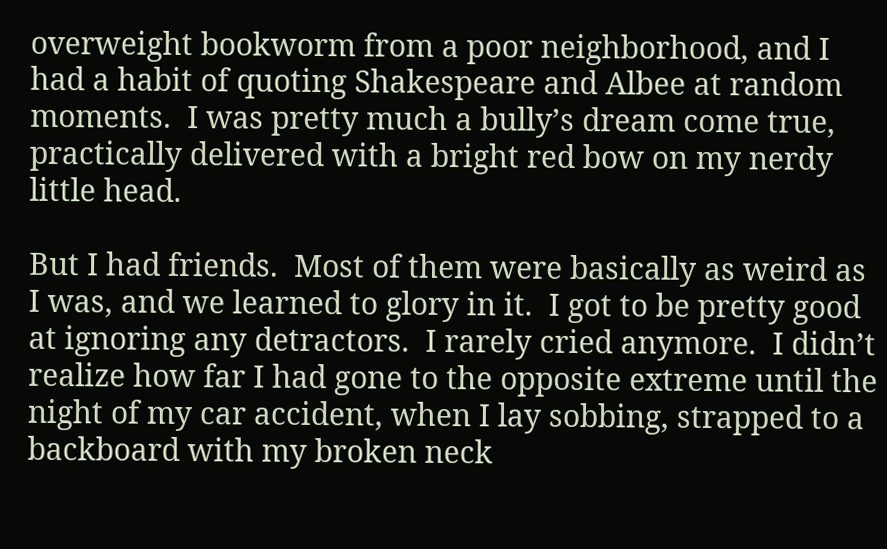overweight bookworm from a poor neighborhood, and I had a habit of quoting Shakespeare and Albee at random moments.  I was pretty much a bully’s dream come true, practically delivered with a bright red bow on my nerdy little head.

But I had friends.  Most of them were basically as weird as I was, and we learned to glory in it.  I got to be pretty good at ignoring any detractors.  I rarely cried anymore.  I didn’t realize how far I had gone to the opposite extreme until the night of my car accident, when I lay sobbing, strapped to a backboard with my broken neck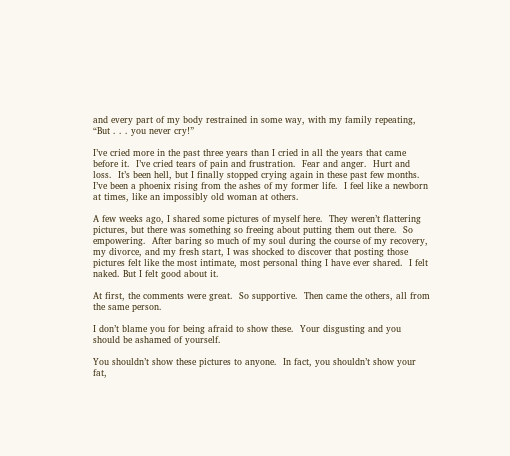and every part of my body restrained in some way, with my family repeating, “But . . . you never cry!”

I’ve cried more in the past three years than I cried in all the years that came before it.  I’ve cried tears of pain and frustration.  Fear and anger.  Hurt and loss.  It’s been hell, but I finally stopped crying again in these past few months.  I’ve been a phoenix rising from the ashes of my former life.  I feel like a newborn at times, like an impossibly old woman at others.

A few weeks ago, I shared some pictures of myself here.  They weren’t flattering pictures, but there was something so freeing about putting them out there.  So empowering.  After baring so much of my soul during the course of my recovery, my divorce, and my fresh start, I was shocked to discover that posting those pictures felt like the most intimate, most personal thing I have ever shared.  I felt naked. But I felt good about it.

At first, the comments were great.  So supportive.  Then came the others, all from the same person.

I don’t blame you for being afraid to show these.  Your disgusting and you should be ashamed of yourself.

You shouldn’t show these pictures to anyone.  In fact, you shouldn’t show your fat,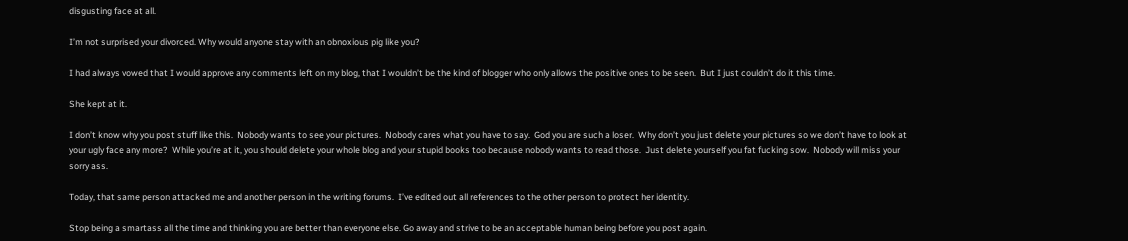disgusting face at all.

I’m not surprised your divorced. Why would anyone stay with an obnoxious pig like you?

I had always vowed that I would approve any comments left on my blog, that I wouldn’t be the kind of blogger who only allows the positive ones to be seen.  But I just couldn’t do it this time.

She kept at it.

I don’t know why you post stuff like this.  Nobody wants to see your pictures.  Nobody cares what you have to say.  God you are such a loser.  Why don’t you just delete your pictures so we don’t have to look at your ugly face any more?  While you’re at it, you should delete your whole blog and your stupid books too because nobody wants to read those.  Just delete yourself you fat fucking sow.  Nobody will miss your sorry ass.

Today, that same person attacked me and another person in the writing forums.  I’ve edited out all references to the other person to protect her identity.

Stop being a smartass all the time and thinking you are better than everyone else. Go away and strive to be an acceptable human being before you post again.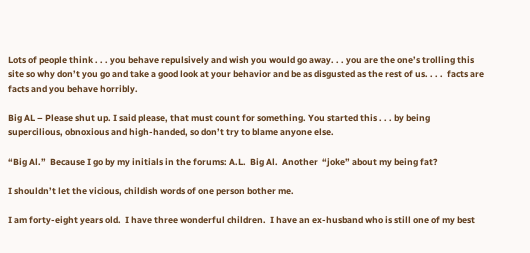Lots of people think . . . you behave repulsively and wish you would go away. . . you are the one’s trolling this site so why don’t you go and take a good look at your behavior and be as disgusted as the rest of us. . . .  facts are facts and you behave horribly.

Big AL – Please shut up. I said please, that must count for something. You started this . . . by being supercilious, obnoxious and high-handed, so don’t try to blame anyone else.

“Big Al.”  Because I go by my initials in the forums: A.L.  Big Al.  Another  “joke” about my being fat?

I shouldn’t let the vicious, childish words of one person bother me.

I am forty-eight years old.  I have three wonderful children.  I have an ex-husband who is still one of my best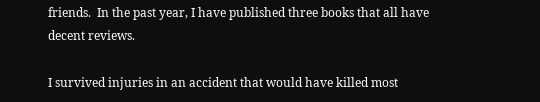friends.  In the past year, I have published three books that all have decent reviews.

I survived injuries in an accident that would have killed most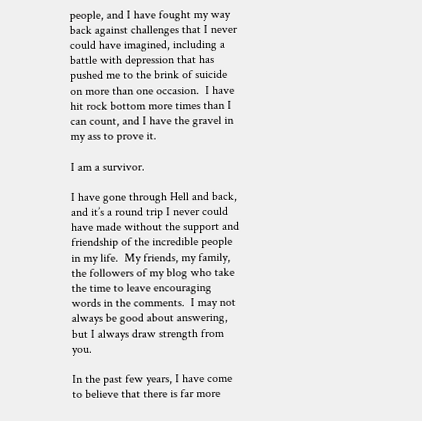people, and I have fought my way back against challenges that I never could have imagined, including a battle with depression that has pushed me to the brink of suicide on more than one occasion.  I have hit rock bottom more times than I can count, and I have the gravel in my ass to prove it.

I am a survivor.

I have gone through Hell and back, and it’s a round trip I never could have made without the support and friendship of the incredible people in my life.  My friends, my family, the followers of my blog who take the time to leave encouraging words in the comments.  I may not always be good about answering, but I always draw strength from you.

In the past few years, I have come to believe that there is far more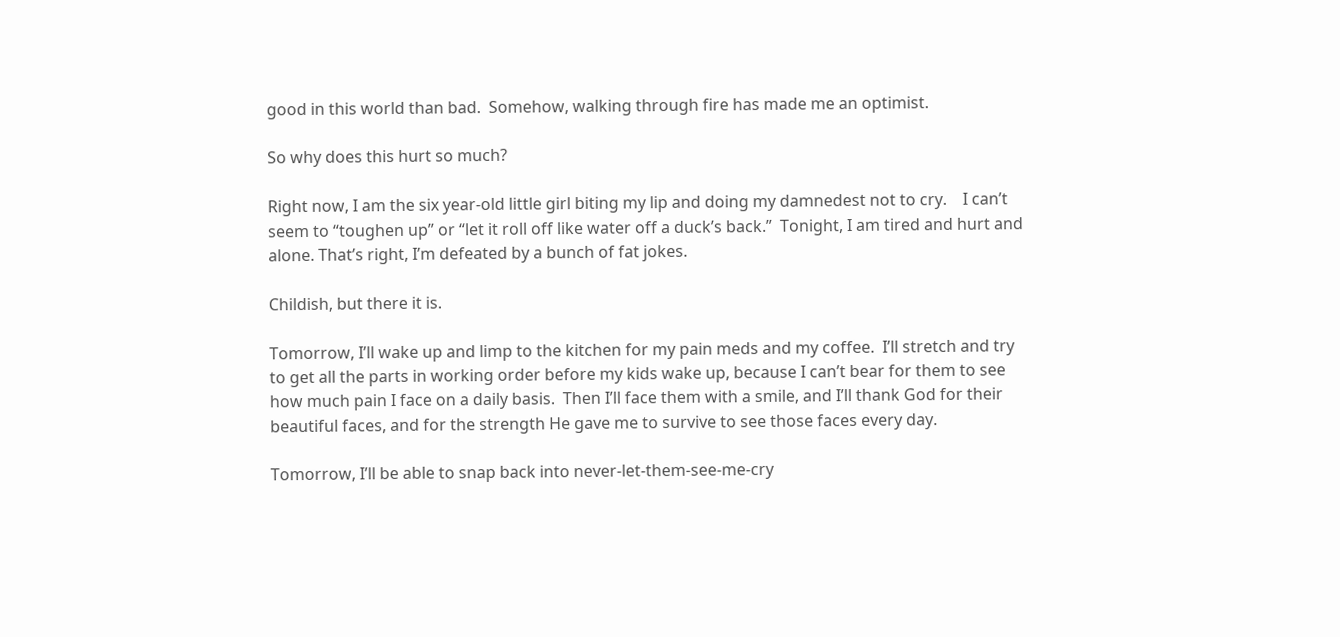good in this world than bad.  Somehow, walking through fire has made me an optimist.

So why does this hurt so much?

Right now, I am the six year-old little girl biting my lip and doing my damnedest not to cry.    I can’t seem to “toughen up” or “let it roll off like water off a duck’s back.”  Tonight, I am tired and hurt and alone. That’s right, I’m defeated by a bunch of fat jokes.

Childish, but there it is.

Tomorrow, I’ll wake up and limp to the kitchen for my pain meds and my coffee.  I’ll stretch and try to get all the parts in working order before my kids wake up, because I can’t bear for them to see how much pain I face on a daily basis.  Then I’ll face them with a smile, and I’ll thank God for their beautiful faces, and for the strength He gave me to survive to see those faces every day.

Tomorrow, I’ll be able to snap back into never-let-them-see-me-cry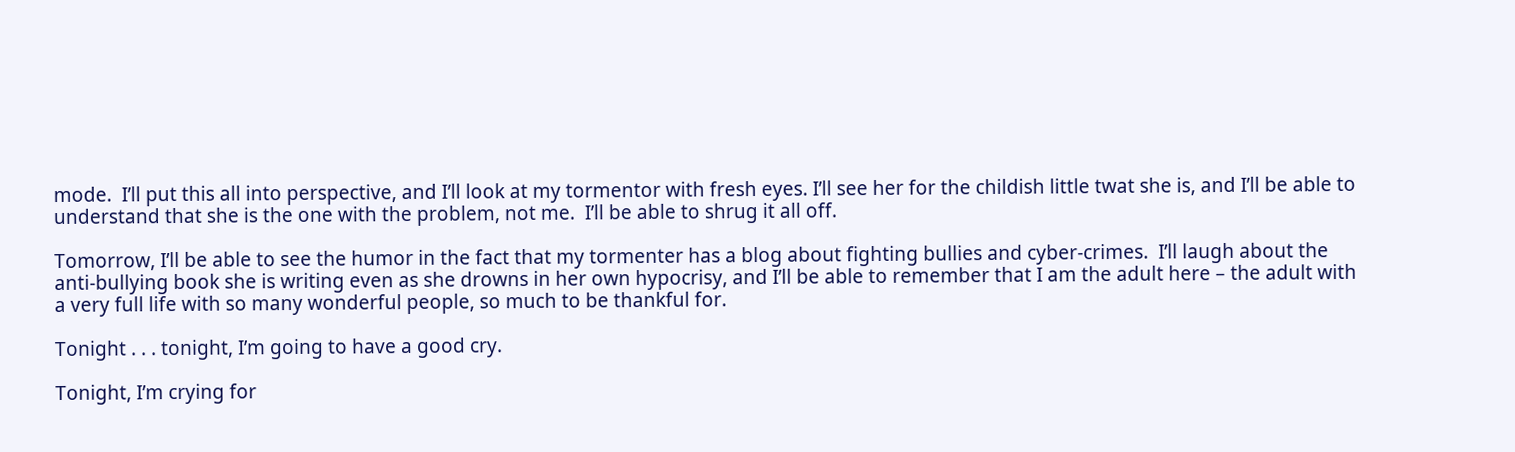mode.  I’ll put this all into perspective, and I’ll look at my tormentor with fresh eyes. I’ll see her for the childish little twat she is, and I’ll be able to understand that she is the one with the problem, not me.  I’ll be able to shrug it all off.

Tomorrow, I’ll be able to see the humor in the fact that my tormenter has a blog about fighting bullies and cyber-crimes.  I’ll laugh about the anti-bullying book she is writing even as she drowns in her own hypocrisy, and I’ll be able to remember that I am the adult here – the adult with a very full life with so many wonderful people, so much to be thankful for.

Tonight . . . tonight, I’m going to have a good cry.

Tonight, I’m crying for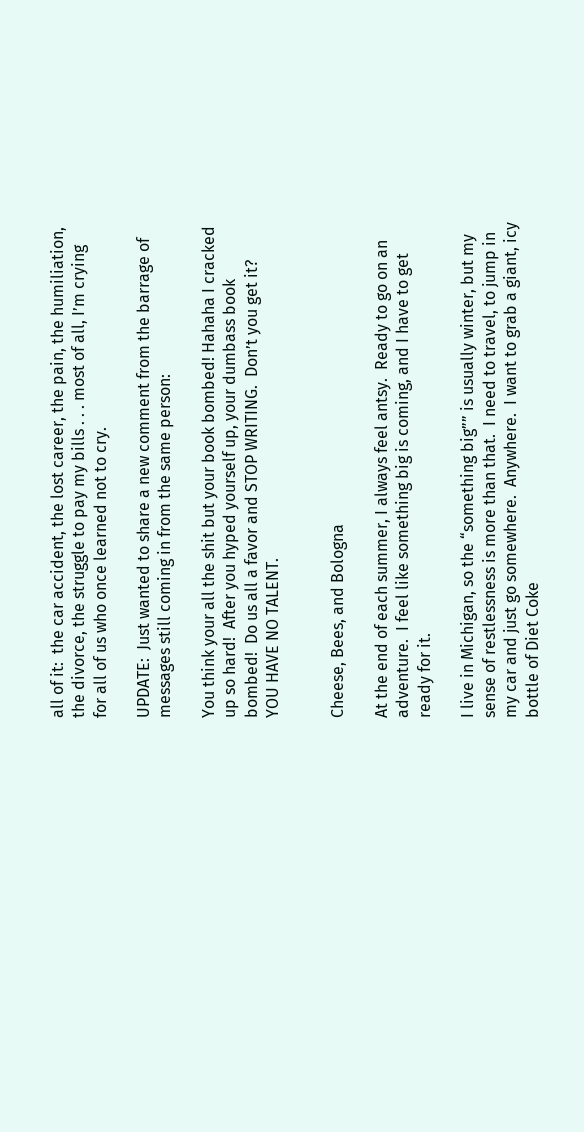all of it:  the car accident, the lost career, the pain, the humiliation, the divorce, the struggle to pay my bills . . . most of all, I’m crying for all of us who once learned not to cry.

UPDATE:  Just wanted to share a new comment from the barrage of messages still coming in from the same person:

You think your all the shit but your book bombed! Hahaha I cracked up so hard!  After you hyped yourself up, your dumbass book bombed!  Do us all a favor and STOP WRITING.  Don’t you get it?  YOU HAVE NO TALENT.


Cheese, Bees, and Bologna

At the end of each summer, I always feel antsy.  Ready to go on an adventure.  I feel like something big is coming, and I have to get ready for it.

I live in Michigan, so the “something big”” is usually winter, but my sense of restlessness is more than that.  I need to travel, to jump in my car and just go somewhere.  Anywhere.  I want to grab a giant, icy bottle of Diet Coke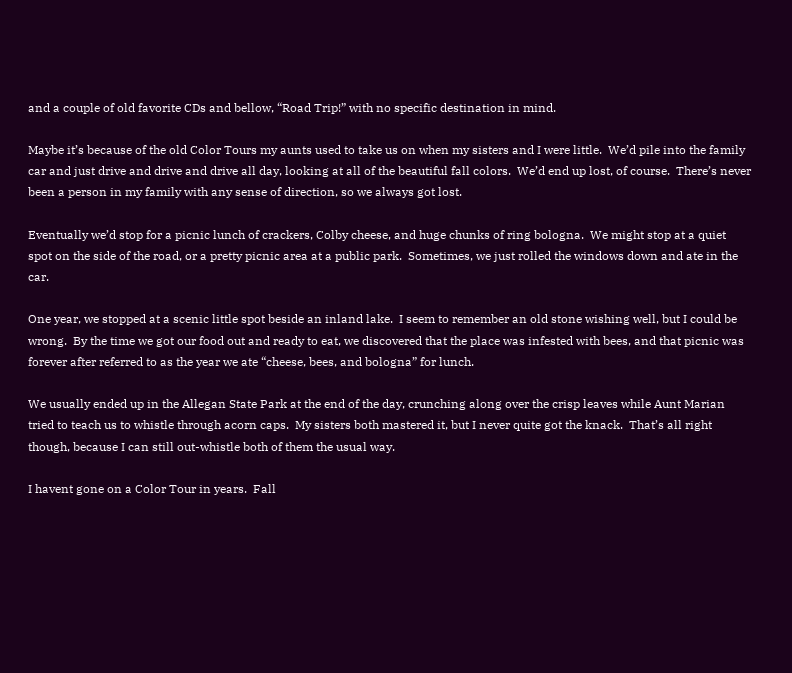and a couple of old favorite CDs and bellow, “Road Trip!” with no specific destination in mind.

Maybe it’s because of the old Color Tours my aunts used to take us on when my sisters and I were little.  We’d pile into the family car and just drive and drive and drive all day, looking at all of the beautiful fall colors.  We’d end up lost, of course.  There’s never been a person in my family with any sense of direction, so we always got lost.

Eventually we’d stop for a picnic lunch of crackers, Colby cheese, and huge chunks of ring bologna.  We might stop at a quiet spot on the side of the road, or a pretty picnic area at a public park.  Sometimes, we just rolled the windows down and ate in the car.

One year, we stopped at a scenic little spot beside an inland lake.  I seem to remember an old stone wishing well, but I could be wrong.  By the time we got our food out and ready to eat, we discovered that the place was infested with bees, and that picnic was forever after referred to as the year we ate “cheese, bees, and bologna” for lunch.

We usually ended up in the Allegan State Park at the end of the day, crunching along over the crisp leaves while Aunt Marian tried to teach us to whistle through acorn caps.  My sisters both mastered it, but I never quite got the knack.  That’s all right though, because I can still out-whistle both of them the usual way.

I havent gone on a Color Tour in years.  Fall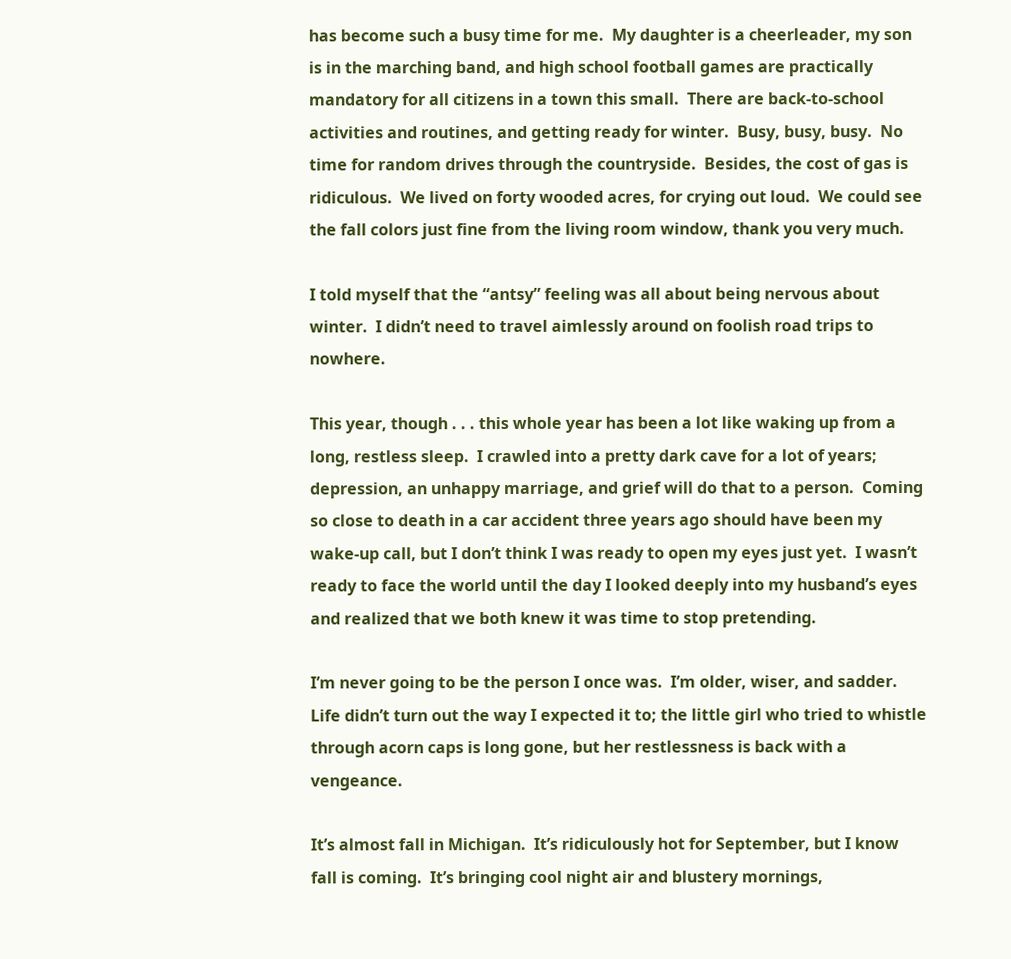has become such a busy time for me.  My daughter is a cheerleader, my son is in the marching band, and high school football games are practically mandatory for all citizens in a town this small.  There are back-to-school activities and routines, and getting ready for winter.  Busy, busy, busy.  No time for random drives through the countryside.  Besides, the cost of gas is ridiculous.  We lived on forty wooded acres, for crying out loud.  We could see the fall colors just fine from the living room window, thank you very much.

I told myself that the “antsy” feeling was all about being nervous about winter.  I didn’t need to travel aimlessly around on foolish road trips to nowhere.

This year, though . . . this whole year has been a lot like waking up from a long, restless sleep.  I crawled into a pretty dark cave for a lot of years; depression, an unhappy marriage, and grief will do that to a person.  Coming so close to death in a car accident three years ago should have been my wake-up call, but I don’t think I was ready to open my eyes just yet.  I wasn’t ready to face the world until the day I looked deeply into my husband’s eyes and realized that we both knew it was time to stop pretending.

I’m never going to be the person I once was.  I’m older, wiser, and sadder.  Life didn’t turn out the way I expected it to; the little girl who tried to whistle through acorn caps is long gone, but her restlessness is back with a vengeance.

It’s almost fall in Michigan.  It’s ridiculously hot for September, but I know fall is coming.  It’s bringing cool night air and blustery mornings,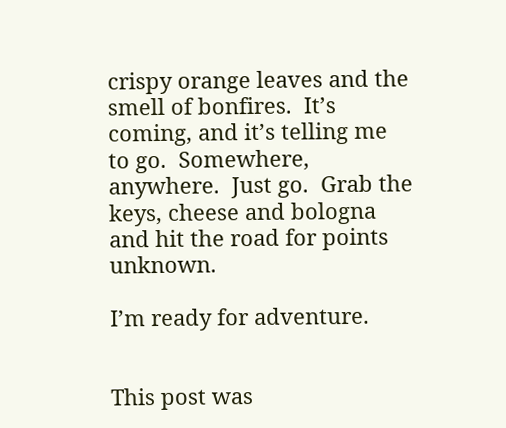crispy orange leaves and the smell of bonfires.  It’s coming, and it’s telling me to go.  Somewhere, anywhere.  Just go.  Grab the keys, cheese and bologna and hit the road for points unknown.

I’m ready for adventure.


This post was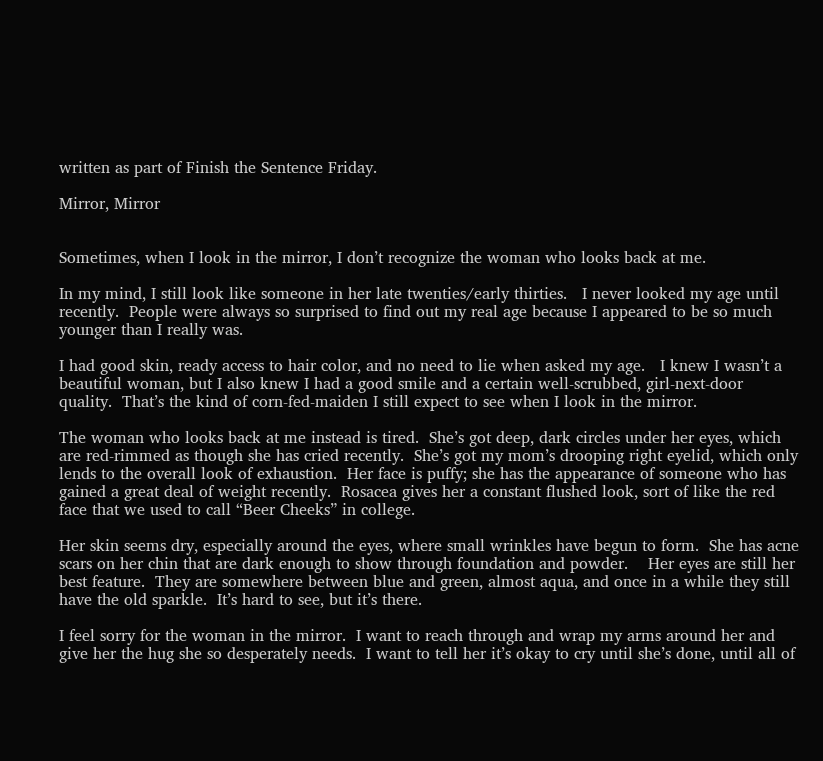written as part of Finish the Sentence Friday.

Mirror, Mirror


Sometimes, when I look in the mirror, I don’t recognize the woman who looks back at me.

In my mind, I still look like someone in her late twenties/early thirties.   I never looked my age until recently.  People were always so surprised to find out my real age because I appeared to be so much younger than I really was.

I had good skin, ready access to hair color, and no need to lie when asked my age.   I knew I wasn’t a beautiful woman, but I also knew I had a good smile and a certain well-scrubbed, girl-next-door quality.  That’s the kind of corn-fed-maiden I still expect to see when I look in the mirror.

The woman who looks back at me instead is tired.  She’s got deep, dark circles under her eyes, which are red-rimmed as though she has cried recently.  She’s got my mom’s drooping right eyelid, which only lends to the overall look of exhaustion.  Her face is puffy; she has the appearance of someone who has gained a great deal of weight recently.  Rosacea gives her a constant flushed look, sort of like the red face that we used to call “Beer Cheeks” in college.

Her skin seems dry, especially around the eyes, where small wrinkles have begun to form.  She has acne scars on her chin that are dark enough to show through foundation and powder.    Her eyes are still her best feature.  They are somewhere between blue and green, almost aqua, and once in a while they still have the old sparkle.  It’s hard to see, but it’s there.

I feel sorry for the woman in the mirror.  I want to reach through and wrap my arms around her and give her the hug she so desperately needs.  I want to tell her it’s okay to cry until she’s done, until all of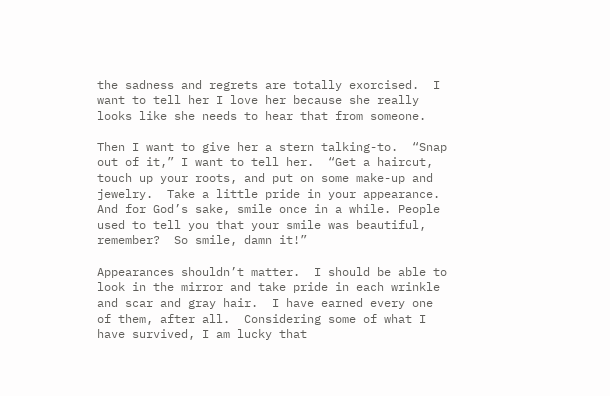the sadness and regrets are totally exorcised.  I want to tell her I love her because she really looks like she needs to hear that from someone.

Then I want to give her a stern talking-to.  “Snap out of it,” I want to tell her.  “Get a haircut, touch up your roots, and put on some make-up and jewelry.  Take a little pride in your appearance.  And for God’s sake, smile once in a while. People used to tell you that your smile was beautiful, remember?  So smile, damn it!”

Appearances shouldn’t matter.  I should be able to look in the mirror and take pride in each wrinkle and scar and gray hair.  I have earned every one of them, after all.  Considering some of what I have survived, I am lucky that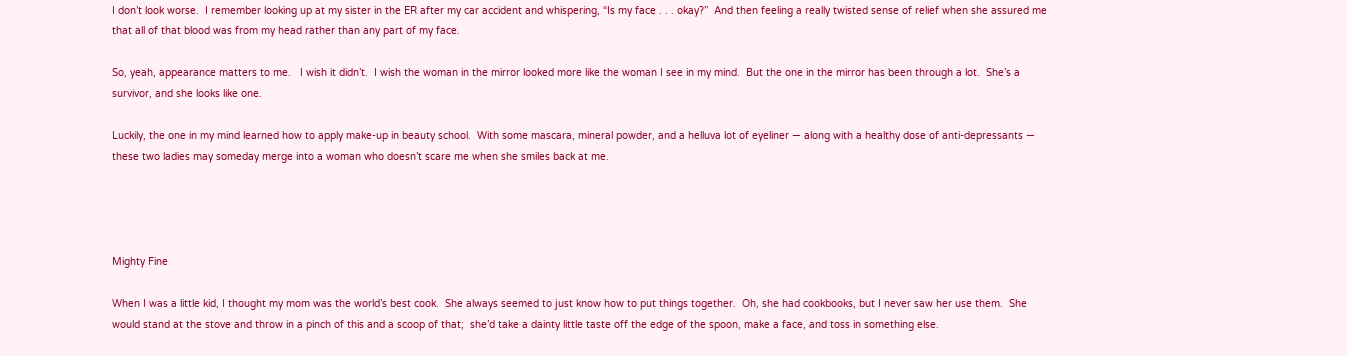I don’t look worse.  I remember looking up at my sister in the ER after my car accident and whispering, “Is my face . . . okay?”  And then feeling a really twisted sense of relief when she assured me that all of that blood was from my head rather than any part of my face.

So, yeah, appearance matters to me.   I wish it didn’t.  I wish the woman in the mirror looked more like the woman I see in my mind.  But the one in the mirror has been through a lot.  She’s a survivor, and she looks like one.

Luckily, the one in my mind learned how to apply make-up in beauty school.  With some mascara, mineral powder, and a helluva lot of eyeliner — along with a healthy dose of anti-depressants — these two ladies may someday merge into a woman who doesn’t scare me when she smiles back at me.




Mighty Fine

When I was a little kid, I thought my mom was the world’s best cook.  She always seemed to just know how to put things together.  Oh, she had cookbooks, but I never saw her use them.  She would stand at the stove and throw in a pinch of this and a scoop of that;  she’d take a dainty little taste off the edge of the spoon, make a face, and toss in something else.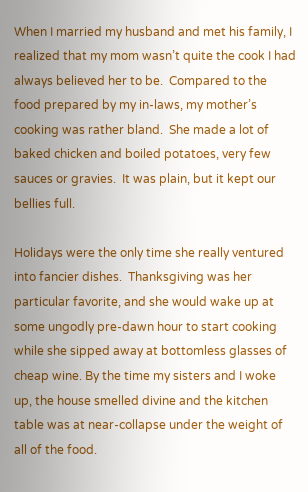When I married my husband and met his family, I realized that my mom wasn’t quite the cook I had always believed her to be.  Compared to the food prepared by my in-laws, my mother’s cooking was rather bland.  She made a lot of baked chicken and boiled potatoes, very few sauces or gravies.  It was plain, but it kept our bellies full.

Holidays were the only time she really ventured into fancier dishes.  Thanksgiving was her particular favorite, and she would wake up at some ungodly pre-dawn hour to start cooking while she sipped away at bottomless glasses of cheap wine. By the time my sisters and I woke up, the house smelled divine and the kitchen table was at near-collapse under the weight of all of the food.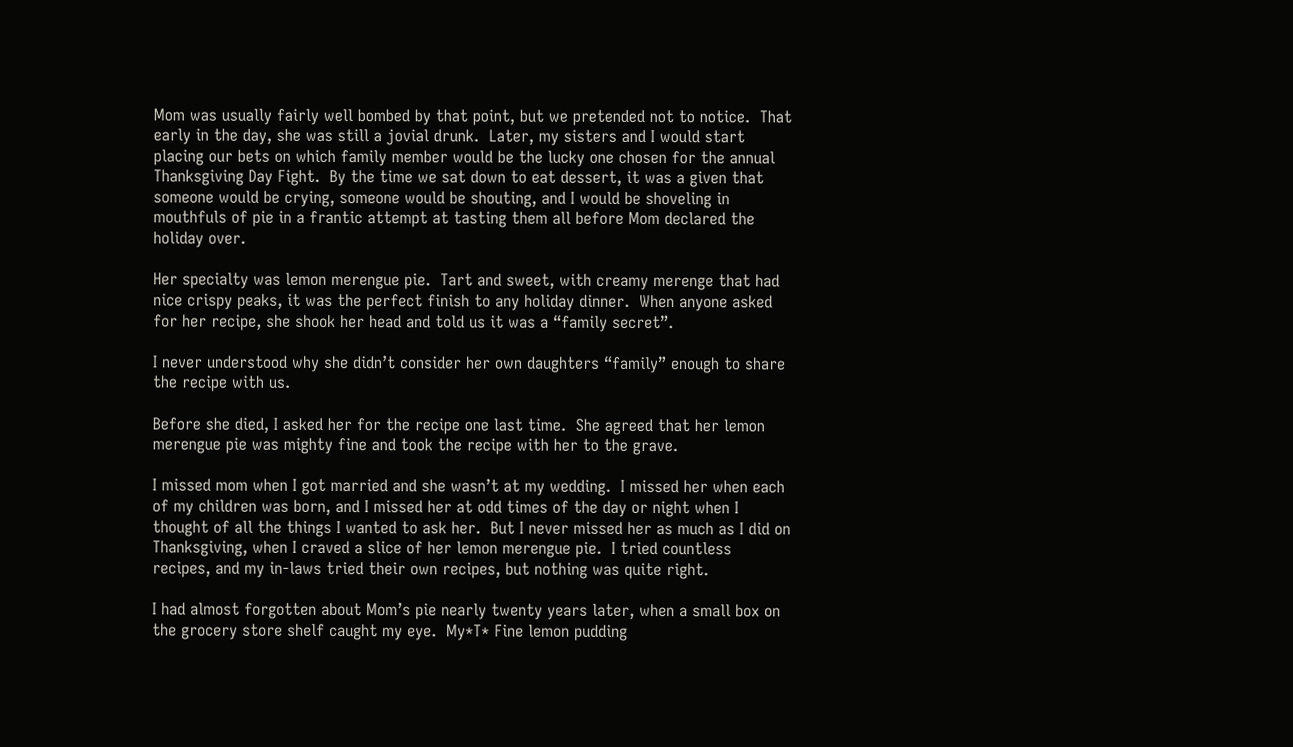Mom was usually fairly well bombed by that point, but we pretended not to notice.  That early in the day, she was still a jovial drunk.  Later, my sisters and I would start placing our bets on which family member would be the lucky one chosen for the annual Thanksgiving Day Fight.  By the time we sat down to eat dessert, it was a given that someone would be crying, someone would be shouting, and I would be shoveling in mouthfuls of pie in a frantic attempt at tasting them all before Mom declared the holiday over.

Her specialty was lemon merengue pie.  Tart and sweet, with creamy merenge that had nice crispy peaks, it was the perfect finish to any holiday dinner.  When anyone asked for her recipe, she shook her head and told us it was a “family secret”.

I never understood why she didn’t consider her own daughters “family” enough to share the recipe with us.

Before she died, I asked her for the recipe one last time.  She agreed that her lemon merengue pie was mighty fine and took the recipe with her to the grave.

I missed mom when I got married and she wasn’t at my wedding.  I missed her when each of my children was born, and I missed her at odd times of the day or night when I thought of all the things I wanted to ask her.  But I never missed her as much as I did on Thanksgiving, when I craved a slice of her lemon merengue pie.  I tried countless recipes, and my in-laws tried their own recipes, but nothing was quite right.

I had almost forgotten about Mom’s pie nearly twenty years later, when a small box on the grocery store shelf caught my eye.  My*T* Fine lemon pudding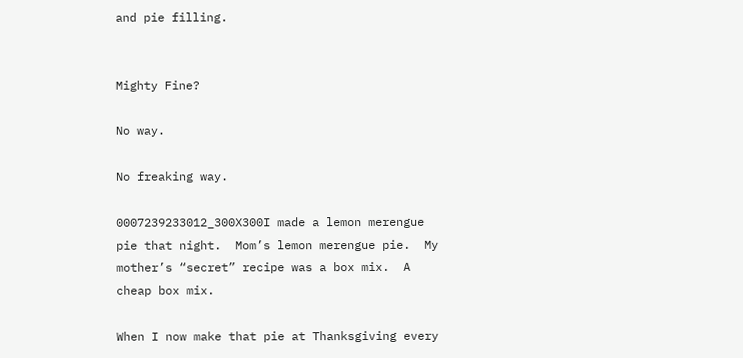and pie filling.


Mighty Fine?

No way.

No freaking way.

0007239233012_300X300I made a lemon merengue pie that night.  Mom’s lemon merengue pie.  My mother’s “secret” recipe was a box mix.  A cheap box mix.

When I now make that pie at Thanksgiving every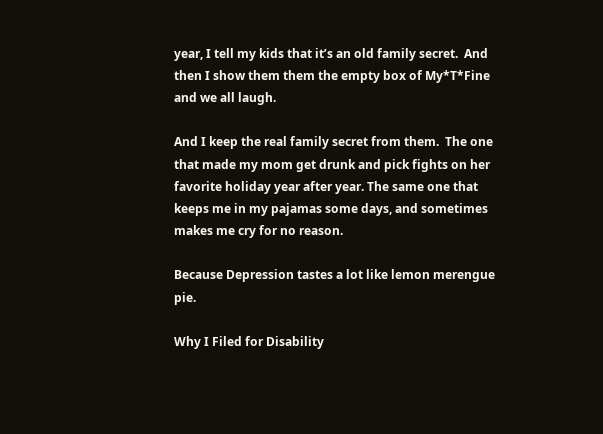year, I tell my kids that it’s an old family secret.  And then I show them them the empty box of My*T*Fine and we all laugh.

And I keep the real family secret from them.  The one that made my mom get drunk and pick fights on her favorite holiday year after year. The same one that keeps me in my pajamas some days, and sometimes makes me cry for no reason.

Because Depression tastes a lot like lemon merengue pie.

Why I Filed for Disability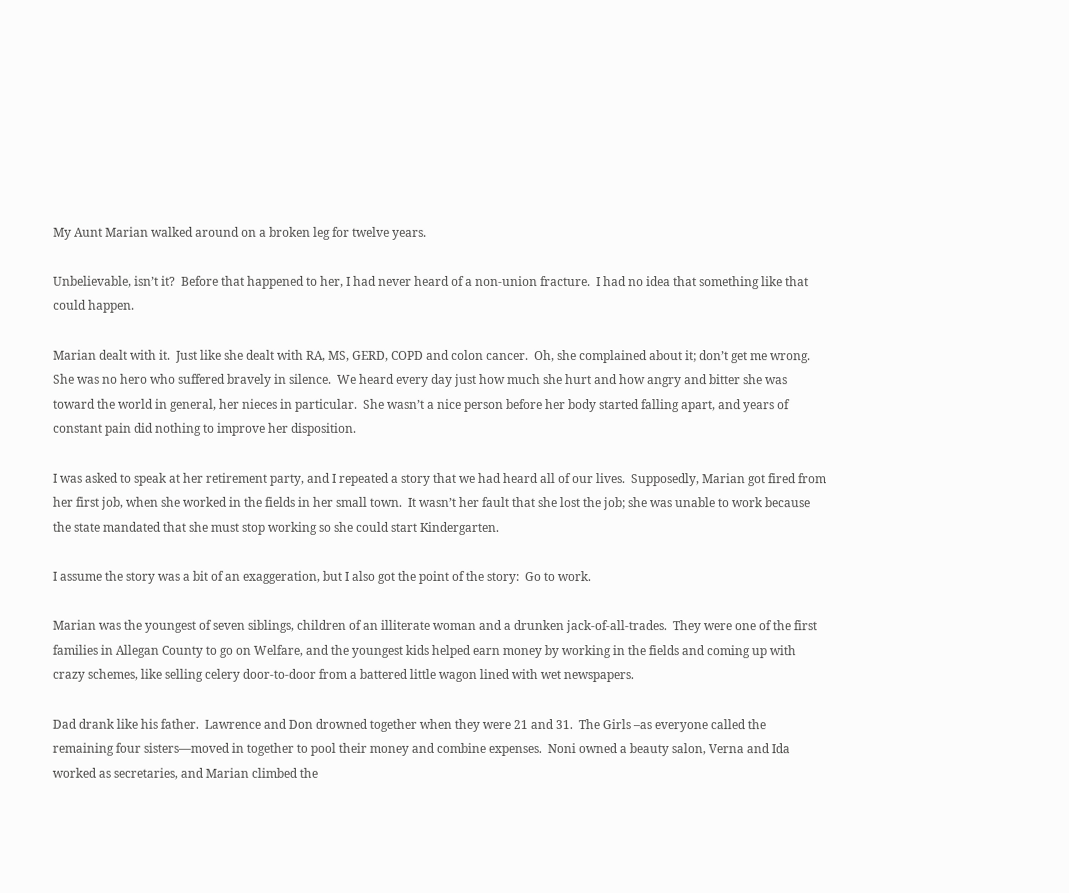My Aunt Marian walked around on a broken leg for twelve years.

Unbelievable, isn’t it?  Before that happened to her, I had never heard of a non-union fracture.  I had no idea that something like that could happen.

Marian dealt with it.  Just like she dealt with RA, MS, GERD, COPD and colon cancer.  Oh, she complained about it; don’t get me wrong.  She was no hero who suffered bravely in silence.  We heard every day just how much she hurt and how angry and bitter she was toward the world in general, her nieces in particular.  She wasn’t a nice person before her body started falling apart, and years of constant pain did nothing to improve her disposition.

I was asked to speak at her retirement party, and I repeated a story that we had heard all of our lives.  Supposedly, Marian got fired from her first job, when she worked in the fields in her small town.  It wasn’t her fault that she lost the job; she was unable to work because the state mandated that she must stop working so she could start Kindergarten.

I assume the story was a bit of an exaggeration, but I also got the point of the story:  Go to work.

Marian was the youngest of seven siblings, children of an illiterate woman and a drunken jack-of-all-trades.  They were one of the first families in Allegan County to go on Welfare, and the youngest kids helped earn money by working in the fields and coming up with crazy schemes, like selling celery door-to-door from a battered little wagon lined with wet newspapers.

Dad drank like his father.  Lawrence and Don drowned together when they were 21 and 31.  The Girls –as everyone called the remaining four sisters—moved in together to pool their money and combine expenses.  Noni owned a beauty salon, Verna and Ida worked as secretaries, and Marian climbed the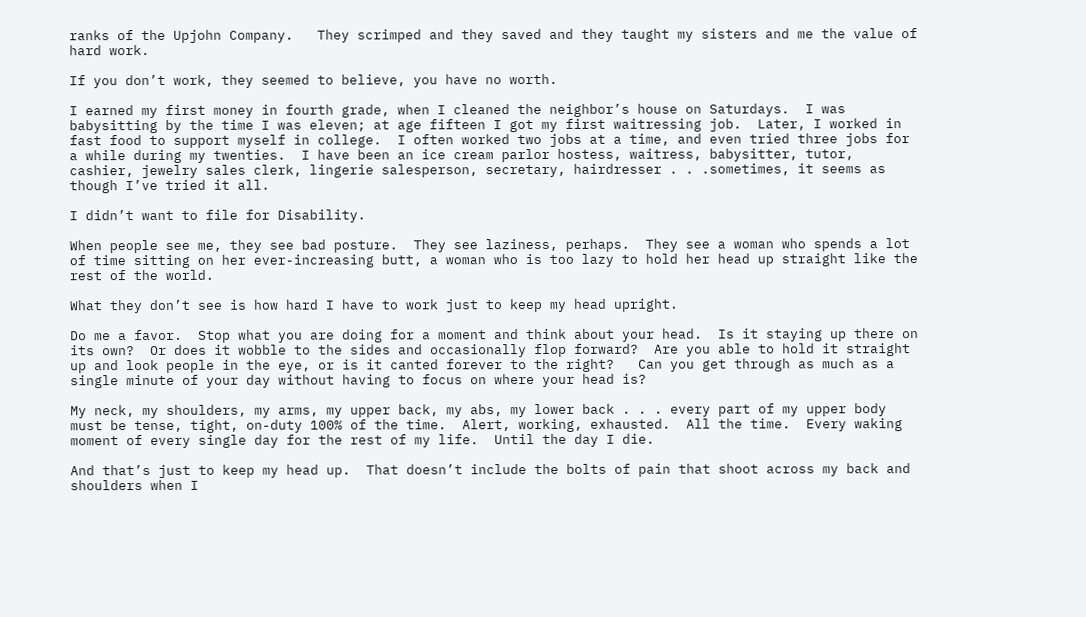ranks of the Upjohn Company.   They scrimped and they saved and they taught my sisters and me the value of hard work.

If you don’t work, they seemed to believe, you have no worth.

I earned my first money in fourth grade, when I cleaned the neighbor’s house on Saturdays.  I was babysitting by the time I was eleven; at age fifteen I got my first waitressing job.  Later, I worked in fast food to support myself in college.  I often worked two jobs at a time, and even tried three jobs for a while during my twenties.  I have been an ice cream parlor hostess, waitress, babysitter, tutor, cashier, jewelry sales clerk, lingerie salesperson, secretary, hairdresser . . .sometimes, it seems as though I’ve tried it all.

I didn’t want to file for Disability.

When people see me, they see bad posture.  They see laziness, perhaps.  They see a woman who spends a lot of time sitting on her ever-increasing butt, a woman who is too lazy to hold her head up straight like the rest of the world.

What they don’t see is how hard I have to work just to keep my head upright.

Do me a favor.  Stop what you are doing for a moment and think about your head.  Is it staying up there on its own?  Or does it wobble to the sides and occasionally flop forward?  Are you able to hold it straight up and look people in the eye, or is it canted forever to the right?   Can you get through as much as a single minute of your day without having to focus on where your head is?

My neck, my shoulders, my arms, my upper back, my abs, my lower back . . . every part of my upper body must be tense, tight, on-duty 100% of the time.  Alert, working, exhausted.  All the time.  Every waking moment of every single day for the rest of my life.  Until the day I die.

And that’s just to keep my head up.  That doesn’t include the bolts of pain that shoot across my back and shoulders when I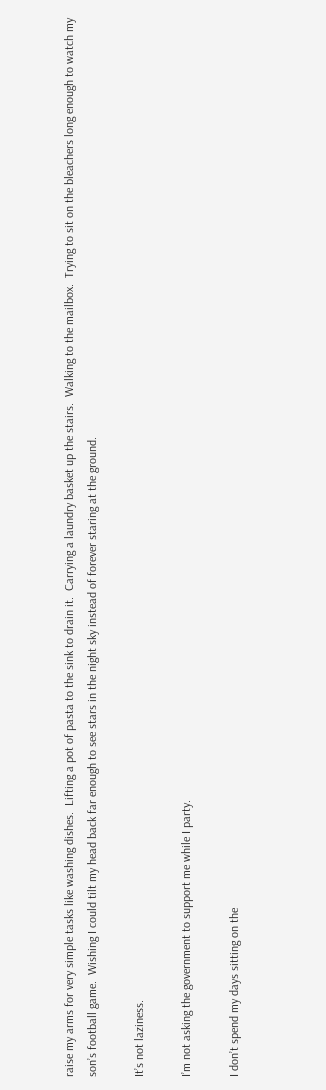raise my arms for very simple tasks like washing dishes.  Lifting a pot of pasta to the sink to drain it.  Carrying a laundry basket up the stairs.  Walking to the mailbox.  Trying to sit on the bleachers long enough to watch my son’s football game.  Wishing I could tilt my head back far enough to see stars in the night sky instead of forever staring at the ground.

It’s not laziness.

I’m not asking the government to support me while I party.

I don’t spend my days sitting on the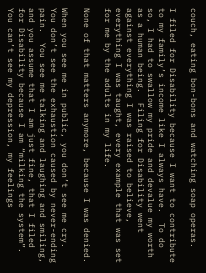couch, eating bon-bons and watching soap operas.

I filed for Disability because I want to contribute to my family’s income like I always have.  To do so, I had to swallow my pride and devalue my worth as a human being.  Filing for Disability went against everything I was raised to believe, everything I was taught, every example that was set for me by the adults in my life.

None of that matters anymore, because I was denied.

When you see me in public, you don’t see me cry.  You don’t see the exhaustion caused by never-ending pain.  You see me talking and laughing and smiling, and you assume that I am just fine, that I filed for Disability because I am “milking the system”.  You can’t see my depression, my feelings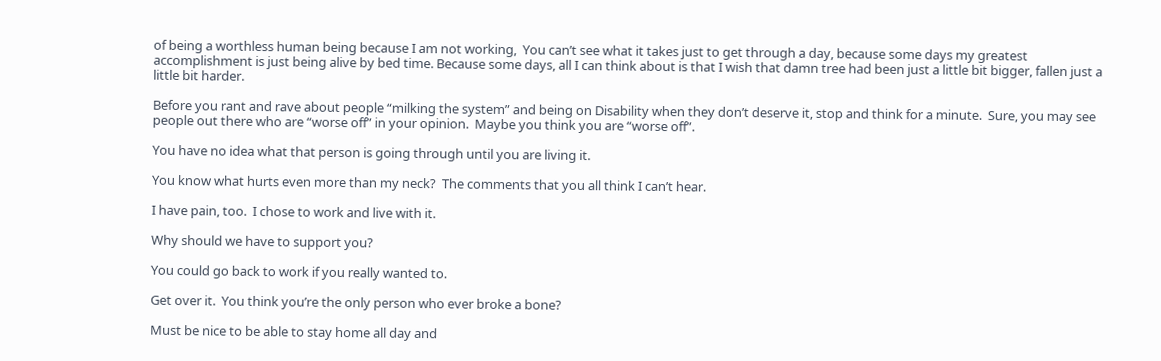of being a worthless human being because I am not working,  You can’t see what it takes just to get through a day, because some days my greatest accomplishment is just being alive by bed time. Because some days, all I can think about is that I wish that damn tree had been just a little bit bigger, fallen just a little bit harder.

Before you rant and rave about people “milking the system” and being on Disability when they don’t deserve it, stop and think for a minute.  Sure, you may see people out there who are “worse off” in your opinion.  Maybe you think you are “worse off”.

You have no idea what that person is going through until you are living it.

You know what hurts even more than my neck?  The comments that you all think I can’t hear.

I have pain, too.  I chose to work and live with it.

Why should we have to support you?

You could go back to work if you really wanted to.

Get over it.  You think you’re the only person who ever broke a bone?

Must be nice to be able to stay home all day and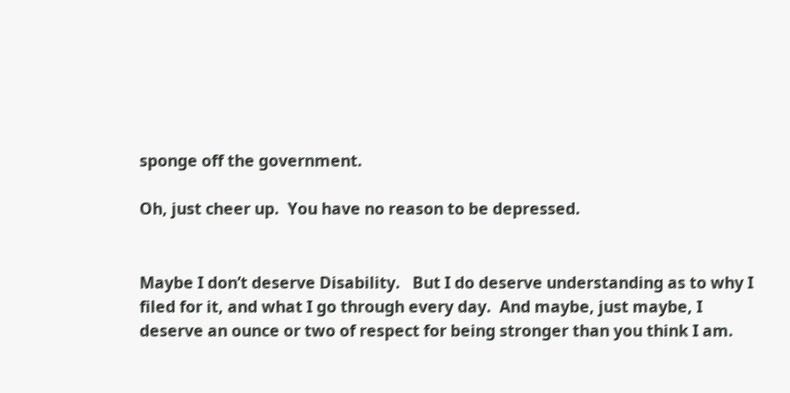sponge off the government.

Oh, just cheer up.  You have no reason to be depressed.


Maybe I don’t deserve Disability.   But I do deserve understanding as to why I filed for it, and what I go through every day.  And maybe, just maybe, I deserve an ounce or two of respect for being stronger than you think I am.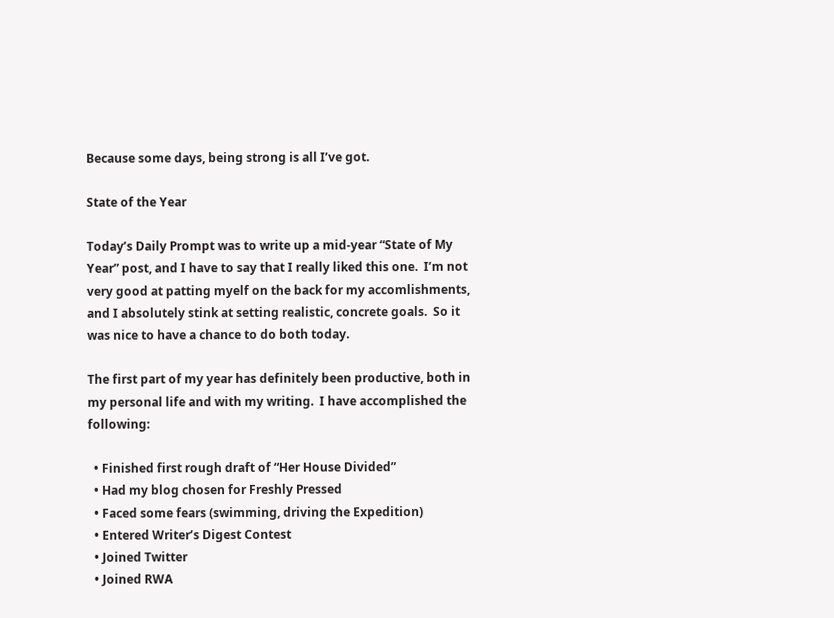Because some days, being strong is all I’ve got.

State of the Year

Today’s Daily Prompt was to write up a mid-year “State of My Year” post, and I have to say that I really liked this one.  I’m not very good at patting myelf on the back for my accomlishments, and I absolutely stink at setting realistic, concrete goals.  So it was nice to have a chance to do both today.

The first part of my year has definitely been productive, both in my personal life and with my writing.  I have accomplished the following:

  • Finished first rough draft of “Her House Divided”
  • Had my blog chosen for Freshly Pressed
  • Faced some fears (swimming, driving the Expedition)
  • Entered Writer’s Digest Contest
  • Joined Twitter
  • Joined RWA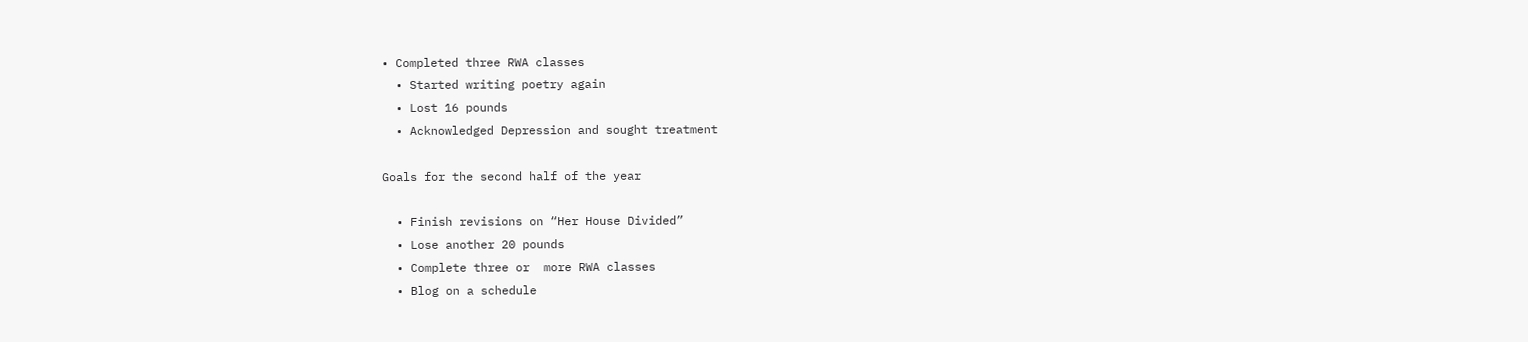• Completed three RWA classes
  • Started writing poetry again
  • Lost 16 pounds
  • Acknowledged Depression and sought treatment

Goals for the second half of the year

  • Finish revisions on “Her House Divided”
  • Lose another 20 pounds
  • Complete three or  more RWA classes
  • Blog on a schedule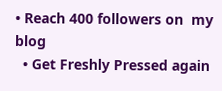• Reach 400 followers on  my blog
  • Get Freshly Pressed again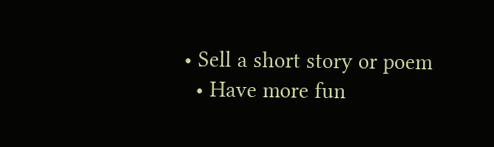• Sell a short story or poem
  • Have more fun